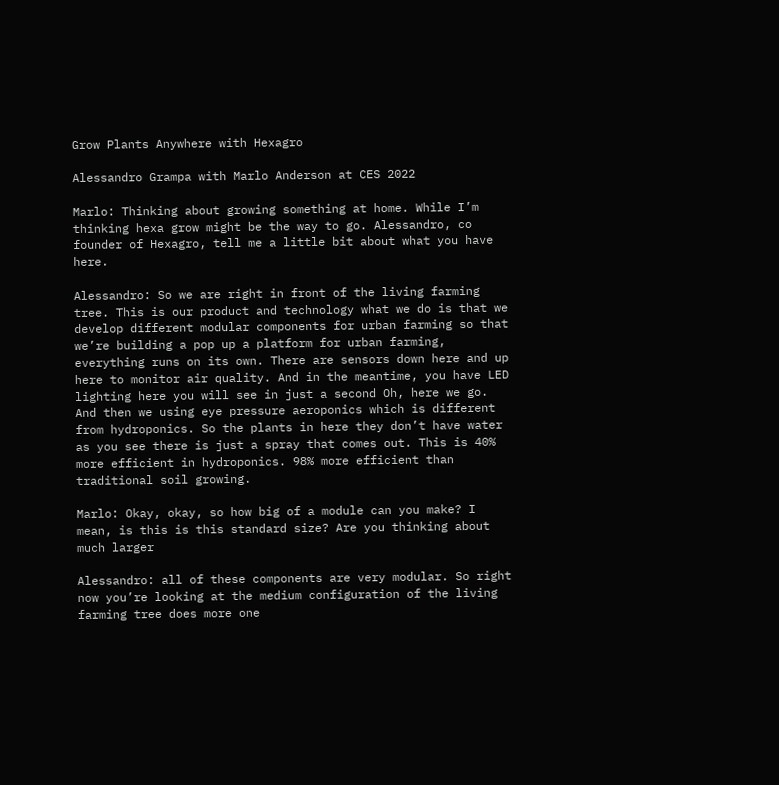Grow Plants Anywhere with Hexagro

Alessandro Grampa with Marlo Anderson at CES 2022

Marlo: Thinking about growing something at home. While I’m thinking hexa grow might be the way to go. Alessandro, co founder of Hexagro, tell me a little bit about what you have here.

Alessandro: So we are right in front of the living farming tree. This is our product and technology what we do is that we develop different modular components for urban farming so that we’re building a pop up a platform for urban farming, everything runs on its own. There are sensors down here and up here to monitor air quality. And in the meantime, you have LED lighting here you will see in just a second Oh, here we go. And then we using eye pressure aeroponics which is different from hydroponics. So the plants in here they don’t have water as you see there is just a spray that comes out. This is 40% more efficient in hydroponics. 98% more efficient than traditional soil growing.

Marlo: Okay, okay, so how big of a module can you make? I mean, is this is this standard size? Are you thinking about much larger

Alessandro: all of these components are very modular. So right now you’re looking at the medium configuration of the living farming tree does more one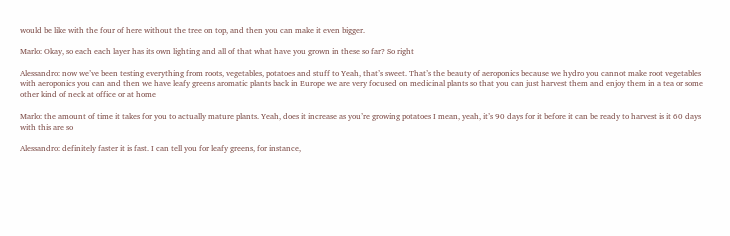would be like with the four of here without the tree on top, and then you can make it even bigger.

Marlo: Okay, so each each layer has its own lighting and all of that what have you grown in these so far? So right

Alessandro: now we’ve been testing everything from roots, vegetables, potatoes and stuff to Yeah, that’s sweet. That’s the beauty of aeroponics because we hydro you cannot make root vegetables with aeroponics you can and then we have leafy greens aromatic plants back in Europe we are very focused on medicinal plants so that you can just harvest them and enjoy them in a tea or some other kind of neck at office or at home

Marlo: the amount of time it takes for you to actually mature plants. Yeah, does it increase as you’re growing potatoes I mean, yeah, it’s 90 days for it before it can be ready to harvest is it 60 days with this are so

Alessandro: definitely faster it is fast. I can tell you for leafy greens, for instance,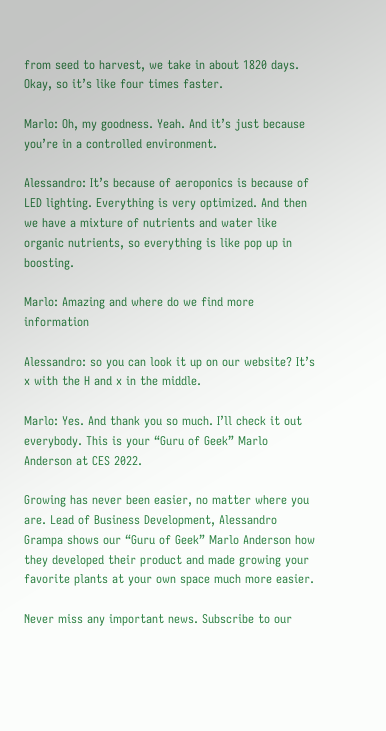from seed to harvest, we take in about 1820 days. Okay, so it’s like four times faster.

Marlo: Oh, my goodness. Yeah. And it’s just because you’re in a controlled environment.

Alessandro: It’s because of aeroponics is because of LED lighting. Everything is very optimized. And then we have a mixture of nutrients and water like organic nutrients, so everything is like pop up in boosting.

Marlo: Amazing and where do we find more information

Alessandro: so you can look it up on our website? It’s x with the H and x in the middle.

Marlo: Yes. And thank you so much. I’ll check it out everybody. This is your “Guru of Geek” Marlo Anderson at CES 2022.

Growing has never been easier, no matter where you are. Lead of Business Development, Alessandro Grampa shows our “Guru of Geek” Marlo Anderson how they developed their product and made growing your favorite plants at your own space much more easier.

Never miss any important news. Subscribe to our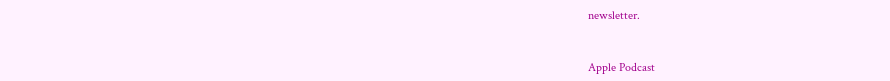newsletter.


Apple Podcast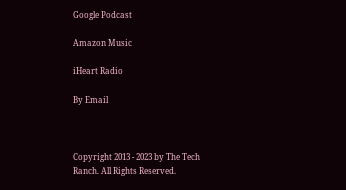Google Podcast

Amazon Music

iHeart Radio

By Email



Copyright 2013 - 2023 by The Tech Ranch. All Rights Reserved.